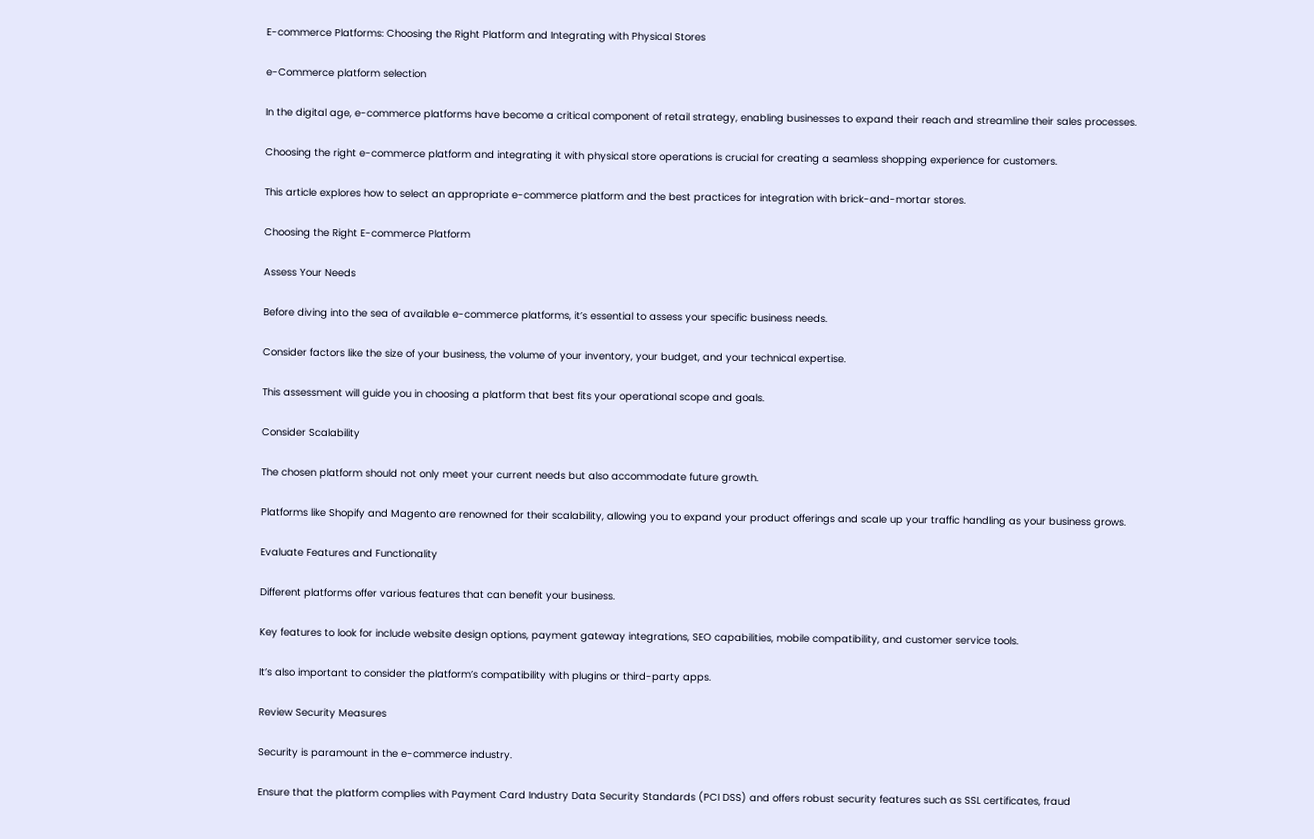E-commerce Platforms: Choosing the Right Platform and Integrating with Physical Stores

e-Commerce platform selection

In the digital age, e-commerce platforms have become a critical component of retail strategy, enabling businesses to expand their reach and streamline their sales processes.

Choosing the right e-commerce platform and integrating it with physical store operations is crucial for creating a seamless shopping experience for customers.

This article explores how to select an appropriate e-commerce platform and the best practices for integration with brick-and-mortar stores.

Choosing the Right E-commerce Platform

Assess Your Needs

Before diving into the sea of available e-commerce platforms, it’s essential to assess your specific business needs.

Consider factors like the size of your business, the volume of your inventory, your budget, and your technical expertise.

This assessment will guide you in choosing a platform that best fits your operational scope and goals.

Consider Scalability

The chosen platform should not only meet your current needs but also accommodate future growth.

Platforms like Shopify and Magento are renowned for their scalability, allowing you to expand your product offerings and scale up your traffic handling as your business grows.

Evaluate Features and Functionality

Different platforms offer various features that can benefit your business.

Key features to look for include website design options, payment gateway integrations, SEO capabilities, mobile compatibility, and customer service tools.

It’s also important to consider the platform’s compatibility with plugins or third-party apps.

Review Security Measures

Security is paramount in the e-commerce industry.

Ensure that the platform complies with Payment Card Industry Data Security Standards (PCI DSS) and offers robust security features such as SSL certificates, fraud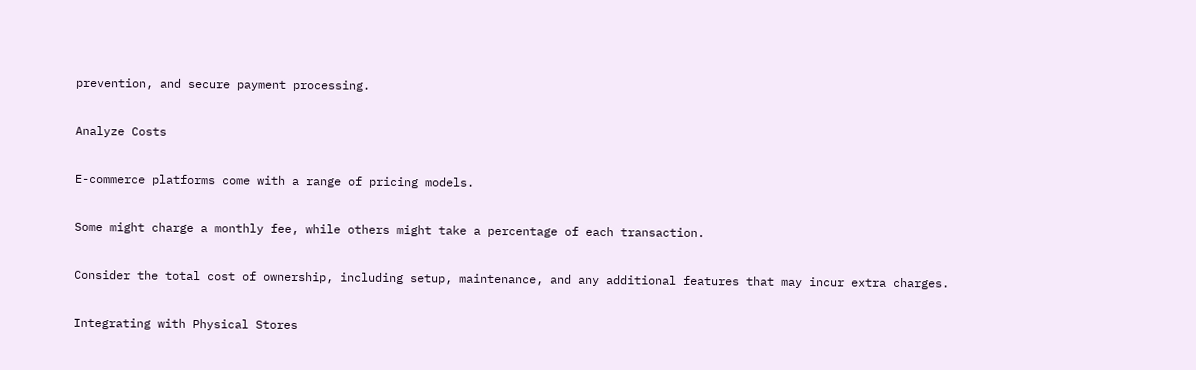prevention, and secure payment processing.

Analyze Costs

E-commerce platforms come with a range of pricing models.

Some might charge a monthly fee, while others might take a percentage of each transaction.

Consider the total cost of ownership, including setup, maintenance, and any additional features that may incur extra charges.

Integrating with Physical Stores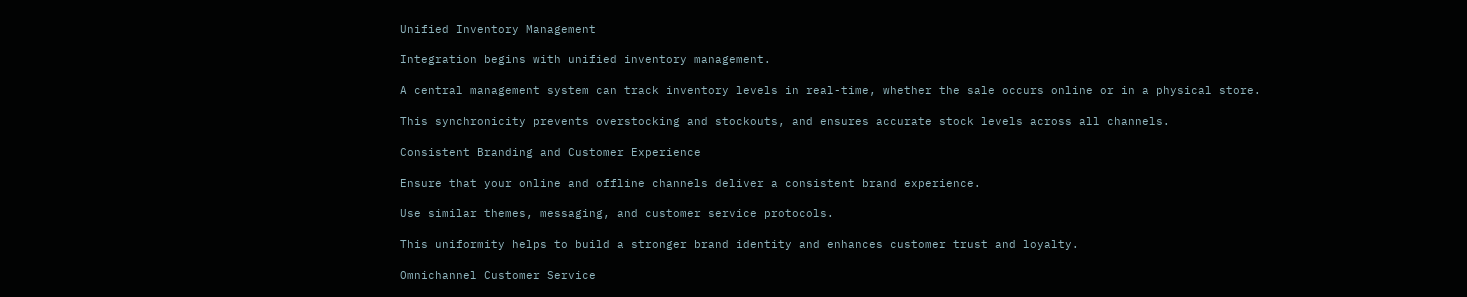Unified Inventory Management

Integration begins with unified inventory management.

A central management system can track inventory levels in real-time, whether the sale occurs online or in a physical store.

This synchronicity prevents overstocking and stockouts, and ensures accurate stock levels across all channels.

Consistent Branding and Customer Experience

Ensure that your online and offline channels deliver a consistent brand experience.

Use similar themes, messaging, and customer service protocols.

This uniformity helps to build a stronger brand identity and enhances customer trust and loyalty.

Omnichannel Customer Service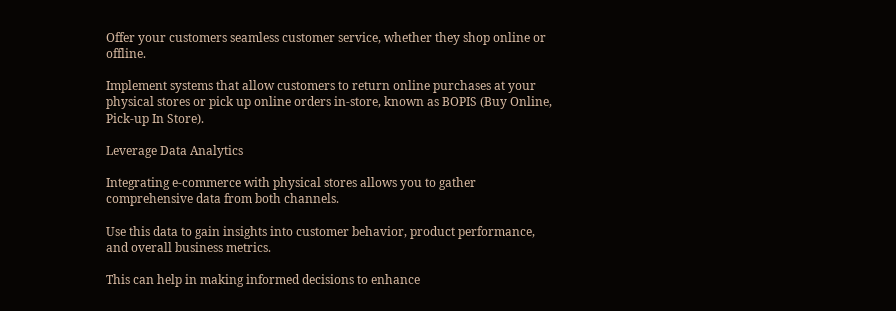Offer your customers seamless customer service, whether they shop online or offline.

Implement systems that allow customers to return online purchases at your physical stores or pick up online orders in-store, known as BOPIS (Buy Online, Pick-up In Store).

Leverage Data Analytics

Integrating e-commerce with physical stores allows you to gather comprehensive data from both channels.

Use this data to gain insights into customer behavior, product performance, and overall business metrics.

This can help in making informed decisions to enhance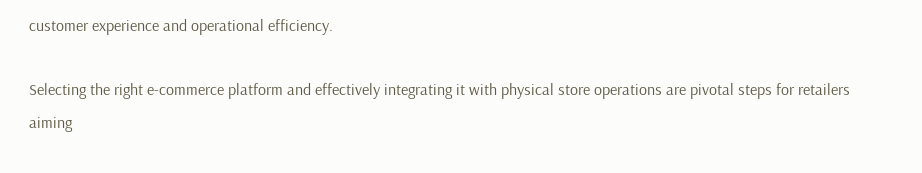customer experience and operational efficiency.

Selecting the right e-commerce platform and effectively integrating it with physical store operations are pivotal steps for retailers aiming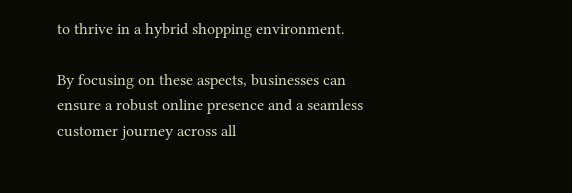to thrive in a hybrid shopping environment.

By focusing on these aspects, businesses can ensure a robust online presence and a seamless customer journey across all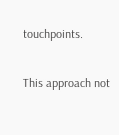touchpoints.

This approach not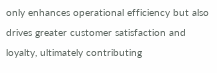only enhances operational efficiency but also drives greater customer satisfaction and loyalty, ultimately contributing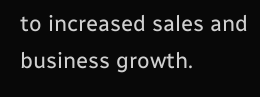to increased sales and business growth.